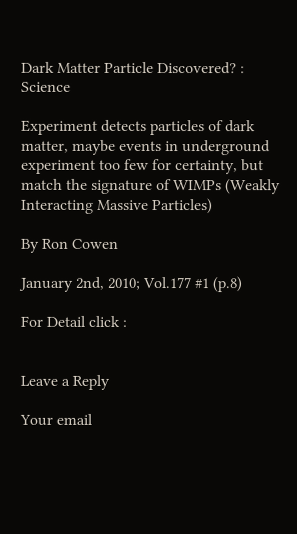Dark Matter Particle Discovered? : Science

Experiment detects particles of dark matter, maybe events in underground experiment too few for certainty, but match the signature of WIMPs (Weakly Interacting Massive Particles)

By Ron Cowen

January 2nd, 2010; Vol.177 #1 (p.8)

For Detail click :


Leave a Reply

Your email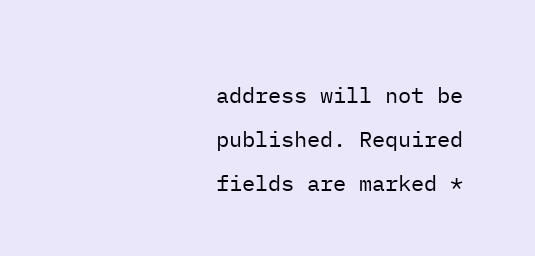address will not be published. Required fields are marked *